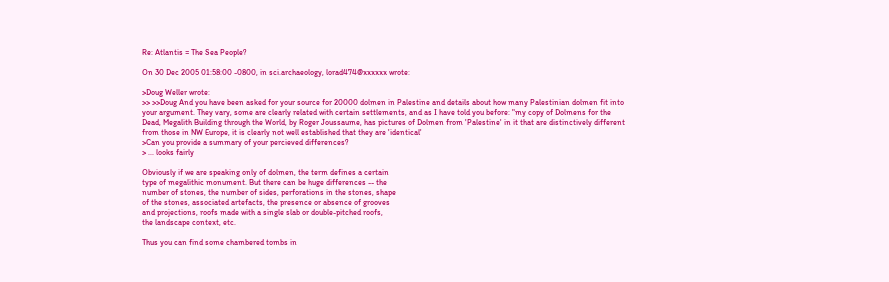Re: Atlantis = The Sea People?

On 30 Dec 2005 01:58:00 -0800, in sci.archaeology, lorad474@xxxxxx wrote:

>Doug Weller wrote:
>> >>Doug And you have been asked for your source for 20000 dolmen in Palestine and details about how many Palestinian dolmen fit into your argument. They vary, some are clearly related with certain settlements, and as I have told you before: "my copy of Dolmens for the Dead, Megalith Building through the World, by Roger Joussaume, has pictures of Dolmen from 'Palestine' in it that are distinctively different from those in NW Europe, it is clearly not well established that they are 'identical'
>Can you provide a summary of your percieved differences?
> ... looks fairly

Obviously if we are speaking only of dolmen, the term defines a certain
type of megalithic monument. But there can be huge differences -- the
number of stones, the number of sides, perforations in the stones, shape
of the stones, associated artefacts, the presence or absence of grooves
and projections, roofs made with a single slab or double-pitched roofs,
the landscape context, etc.

Thus you can find some chambered tombs in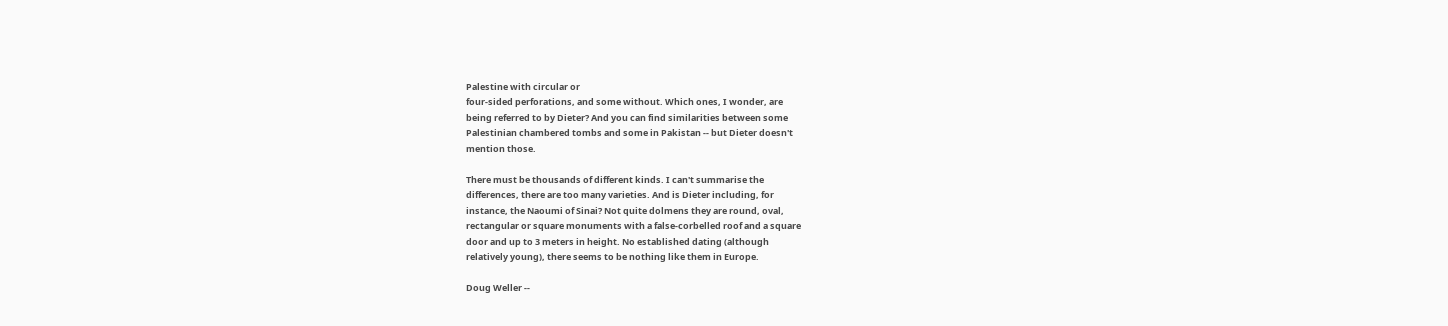Palestine with circular or
four-sided perforations, and some without. Which ones, I wonder, are
being referred to by Dieter? And you can find similarities between some
Palestinian chambered tombs and some in Pakistan -- but Dieter doesn't
mention those.

There must be thousands of different kinds. I can't summarise the
differences, there are too many varieties. And is Dieter including, for
instance, the Naoumi of Sinai? Not quite dolmens they are round, oval,
rectangular or square monuments with a false-corbelled roof and a square
door and up to 3 meters in height. No established dating (although
relatively young), there seems to be nothing like them in Europe.

Doug Weller --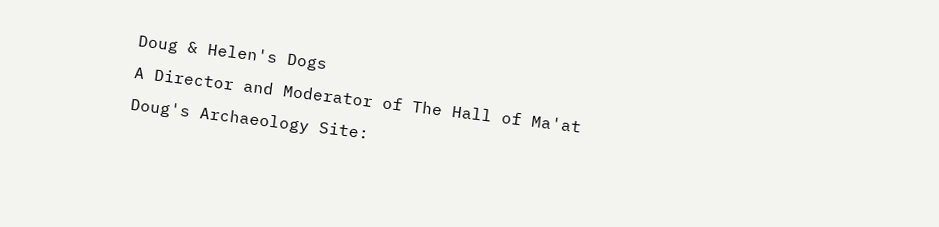Doug & Helen's Dogs
A Director and Moderator of The Hall of Ma'at
Doug's Archaeology Site: